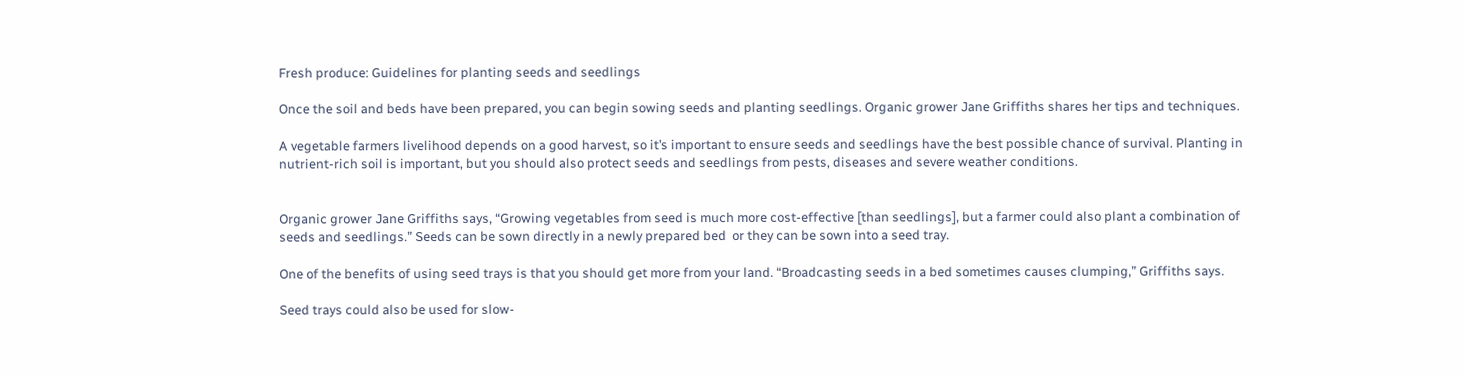Fresh produce: Guidelines for planting seeds and seedlings

Once the soil and beds have been prepared, you can begin sowing seeds and planting seedlings. Organic grower Jane Griffiths shares her tips and techniques.

A vegetable farmers livelihood depends on a good harvest, so it’s important to ensure seeds and seedlings have the best possible chance of survival. Planting in nutrient-rich soil is important, but you should also protect seeds and seedlings from pests, diseases and severe weather conditions.


Organic grower Jane Griffiths says, “Growing vegetables from seed is much more cost-effective [than seedlings], but a farmer could also plant a combination of seeds and seedlings.” Seeds can be sown directly in a newly prepared bed  or they can be sown into a seed tray.

One of the benefits of using seed trays is that you should get more from your land. “Broadcasting seeds in a bed sometimes causes clumping,” Griffiths says.

Seed trays could also be used for slow-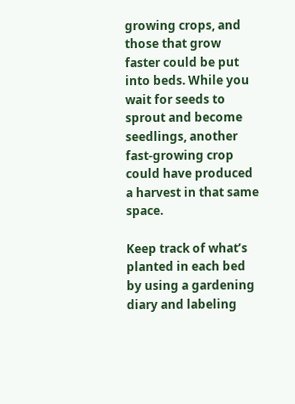growing crops, and those that grow faster could be put into beds. While you wait for seeds to sprout and become seedlings, another fast-growing crop could have produced a harvest in that same space.

Keep track of what’s planted in each bed by using a gardening diary and labeling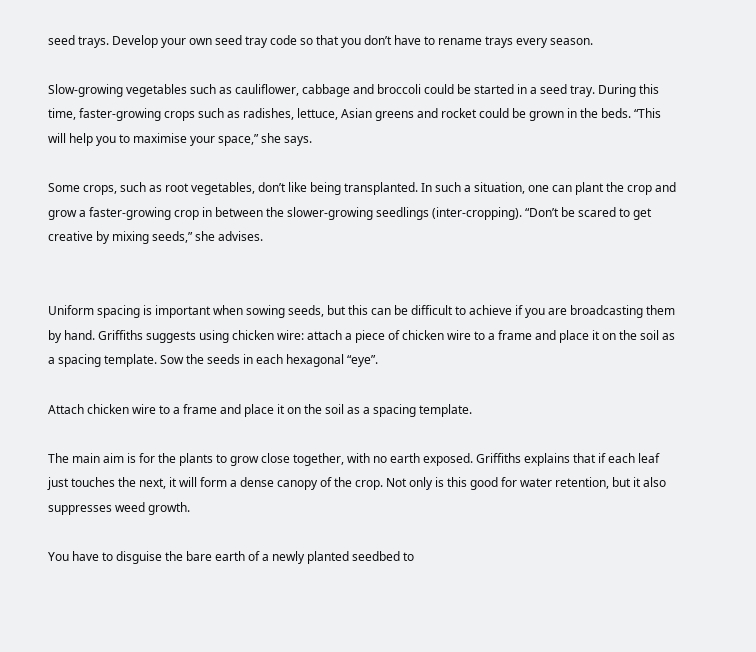seed trays. Develop your own seed tray code so that you don’t have to rename trays every season.

Slow-growing vegetables such as cauliflower, cabbage and broccoli could be started in a seed tray. During this time, faster-growing crops such as radishes, lettuce, Asian greens and rocket could be grown in the beds. “This will help you to maximise your space,” she says.

Some crops, such as root vegetables, don’t like being transplanted. In such a situation, one can plant the crop and grow a faster-growing crop in between the slower-growing seedlings (inter-cropping). “Don’t be scared to get creative by mixing seeds,” she advises.


Uniform spacing is important when sowing seeds, but this can be difficult to achieve if you are broadcasting them by hand. Griffiths suggests using chicken wire: attach a piece of chicken wire to a frame and place it on the soil as a spacing template. Sow the seeds in each hexagonal “eye”.

Attach chicken wire to a frame and place it on the soil as a spacing template.

The main aim is for the plants to grow close together, with no earth exposed. Griffiths explains that if each leaf just touches the next, it will form a dense canopy of the crop. Not only is this good for water retention, but it also suppresses weed growth.

You have to disguise the bare earth of a newly planted seedbed to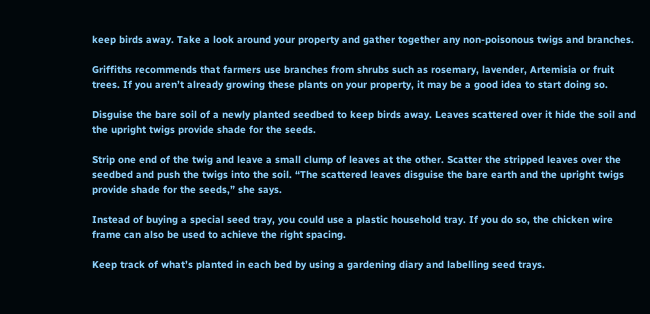keep birds away. Take a look around your property and gather together any non-poisonous twigs and branches.

Griffiths recommends that farmers use branches from shrubs such as rosemary, lavender, Artemisia or fruit trees. If you aren’t already growing these plants on your property, it may be a good idea to start doing so.

Disguise the bare soil of a newly planted seedbed to keep birds away. Leaves scattered over it hide the soil and the upright twigs provide shade for the seeds.

Strip one end of the twig and leave a small clump of leaves at the other. Scatter the stripped leaves over the seedbed and push the twigs into the soil. “The scattered leaves disguise the bare earth and the upright twigs provide shade for the seeds,” she says.

Instead of buying a special seed tray, you could use a plastic household tray. If you do so, the chicken wire frame can also be used to achieve the right spacing.

Keep track of what’s planted in each bed by using a gardening diary and labelling seed trays.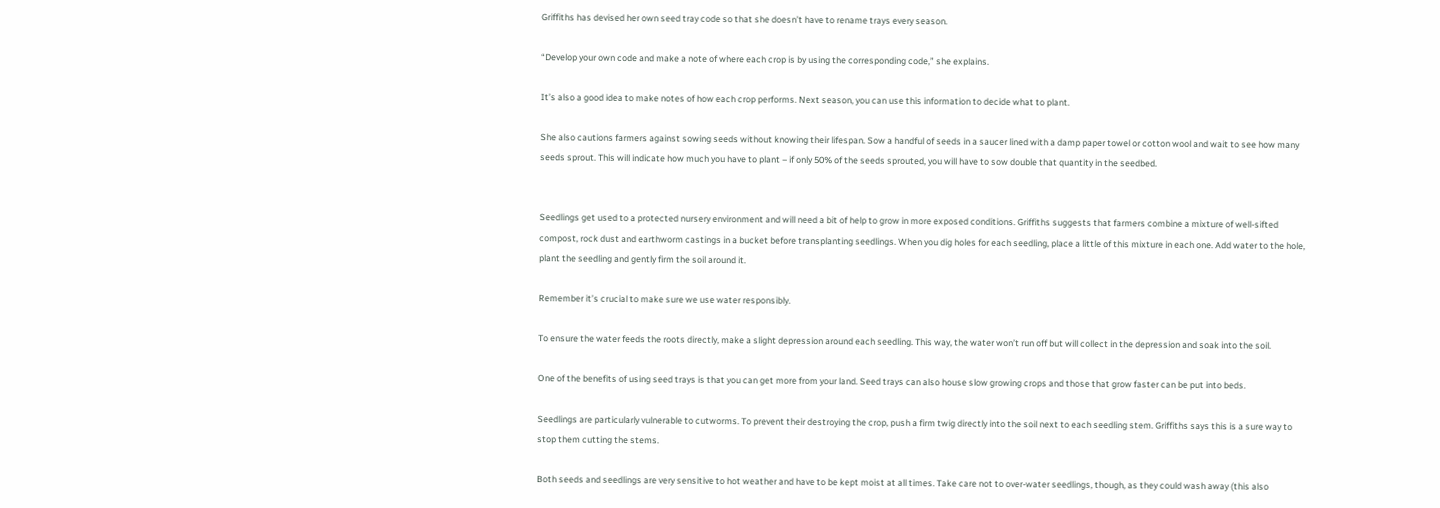Griffiths has devised her own seed tray code so that she doesn’t have to rename trays every season.

“Develop your own code and make a note of where each crop is by using the corresponding code,” she explains.

It’s also a good idea to make notes of how each crop performs. Next season, you can use this information to decide what to plant.

She also cautions farmers against sowing seeds without knowing their lifespan. Sow a handful of seeds in a saucer lined with a damp paper towel or cotton wool and wait to see how many seeds sprout. This will indicate how much you have to plant – if only 50% of the seeds sprouted, you will have to sow double that quantity in the seedbed.


Seedlings get used to a protected nursery environment and will need a bit of help to grow in more exposed conditions. Griffiths suggests that farmers combine a mixture of well-sifted compost, rock dust and earthworm castings in a bucket before transplanting seedlings. When you dig holes for each seedling, place a little of this mixture in each one. Add water to the hole, plant the seedling and gently firm the soil around it.

Remember it’s crucial to make sure we use water responsibly.

To ensure the water feeds the roots directly, make a slight depression around each seedling. This way, the water won’t run off but will collect in the depression and soak into the soil.

One of the benefits of using seed trays is that you can get more from your land. Seed trays can also house slow growing crops and those that grow faster can be put into beds.

Seedlings are particularly vulnerable to cutworms. To prevent their destroying the crop, push a firm twig directly into the soil next to each seedling stem. Griffiths says this is a sure way to stop them cutting the stems.

Both seeds and seedlings are very sensitive to hot weather and have to be kept moist at all times. Take care not to over-water seedlings, though, as they could wash away (this also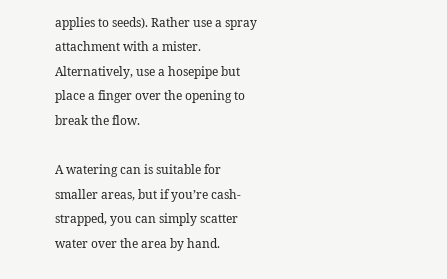applies to seeds). Rather use a spray attachment with a mister. Alternatively, use a hosepipe but place a finger over the opening to break the flow.

A watering can is suitable for smaller areas, but if you’re cash-strapped, you can simply scatter water over the area by hand.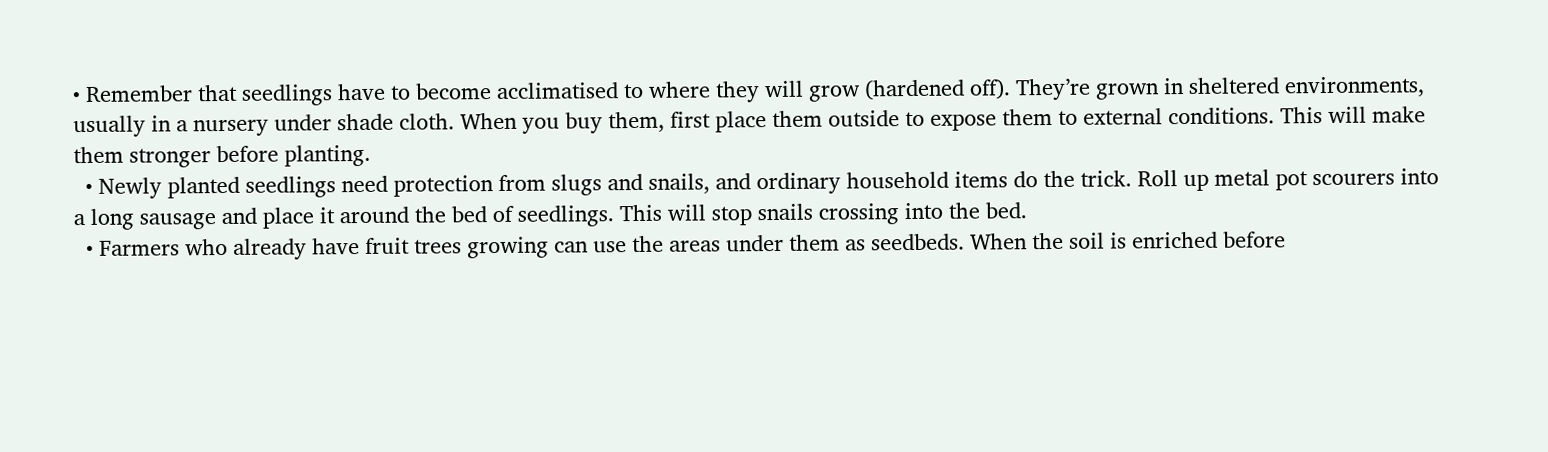• Remember that seedlings have to become acclimatised to where they will grow (hardened off). They’re grown in sheltered environments, usually in a nursery under shade cloth. When you buy them, first place them outside to expose them to external conditions. This will make them stronger before planting.
  • Newly planted seedlings need protection from slugs and snails, and ordinary household items do the trick. Roll up metal pot scourers into a long sausage and place it around the bed of seedlings. This will stop snails crossing into the bed.
  • Farmers who already have fruit trees growing can use the areas under them as seedbeds. When the soil is enriched before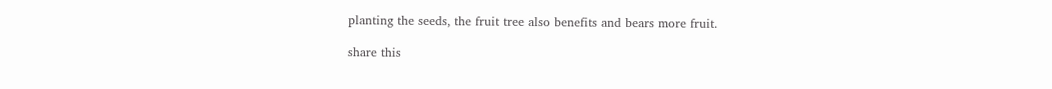planting the seeds, the fruit tree also benefits and bears more fruit.

share this